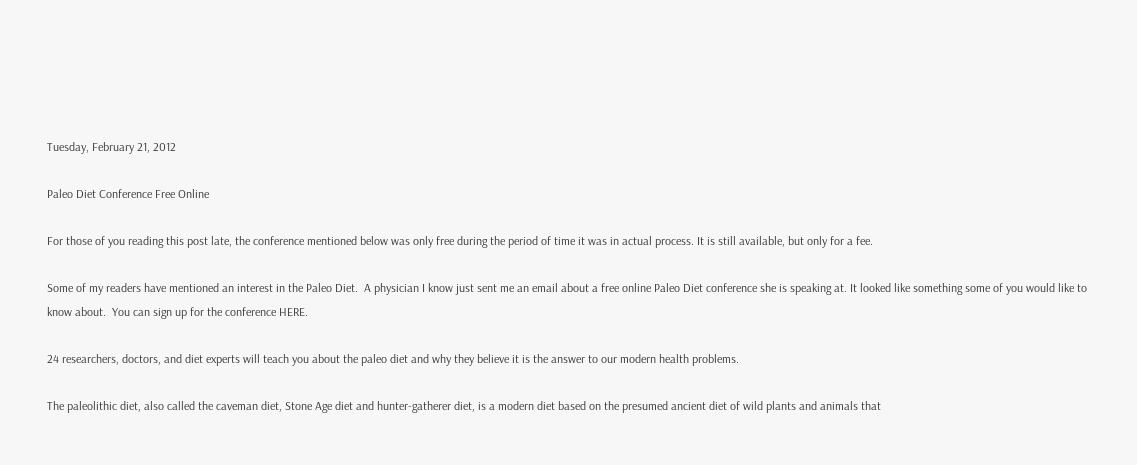Tuesday, February 21, 2012

Paleo Diet Conference Free Online

For those of you reading this post late, the conference mentioned below was only free during the period of time it was in actual process. It is still available, but only for a fee.

Some of my readers have mentioned an interest in the Paleo Diet.  A physician I know just sent me an email about a free online Paleo Diet conference she is speaking at. It looked like something some of you would like to know about.  You can sign up for the conference HERE.

24 researchers, doctors, and diet experts will teach you about the paleo diet and why they believe it is the answer to our modern health problems.

The paleolithic diet, also called the caveman diet, Stone Age diet and hunter-gatherer diet, is a modern diet based on the presumed ancient diet of wild plants and animals that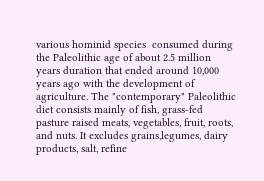various hominid species  consumed during the Paleolithic age of about 2.5 million years duration that ended around 10,000 years ago with the development of agriculture. The "contemporary" Paleolithic diet consists mainly of fish, grass-fed pasture raised meats, vegetables, fruit, roots, and nuts. It excludes grains,legumes, dairy products, salt, refine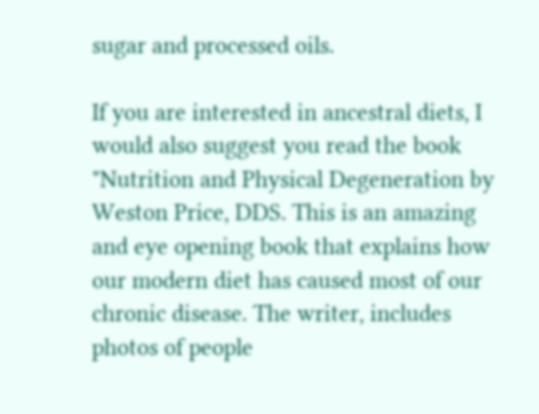sugar and processed oils.

If you are interested in ancestral diets, I would also suggest you read the book "Nutrition and Physical Degeneration by Weston Price, DDS. This is an amazing and eye opening book that explains how our modern diet has caused most of our chronic disease. The writer, includes photos of people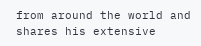from around the world and shares his extensive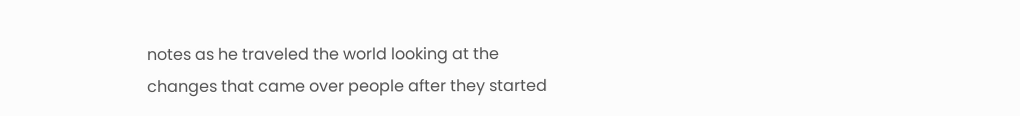notes as he traveled the world looking at the changes that came over people after they started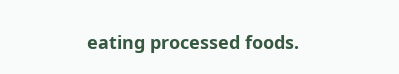eating processed foods.